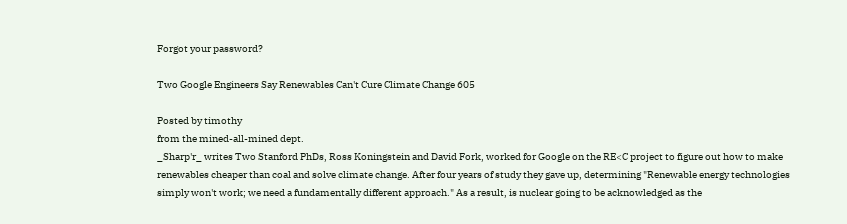Forgot your password?

Two Google Engineers Say Renewables Can't Cure Climate Change 605

Posted by timothy
from the mined-all-mined dept.
_Sharp'r_ writes Two Stanford PhDs, Ross Koningstein and David Fork, worked for Google on the RE<C project to figure out how to make renewables cheaper than coal and solve climate change. After four years of study they gave up, determining "Renewable energy technologies simply won't work; we need a fundamentally different approach." As a result, is nuclear going to be acknowledged as the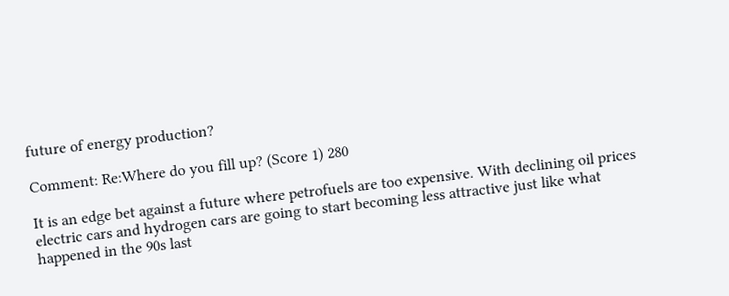future of energy production?

Comment: Re:Where do you fill up? (Score 1) 280

It is an edge bet against a future where petrofuels are too expensive. With declining oil prices electric cars and hydrogen cars are going to start becoming less attractive just like what happened in the 90s last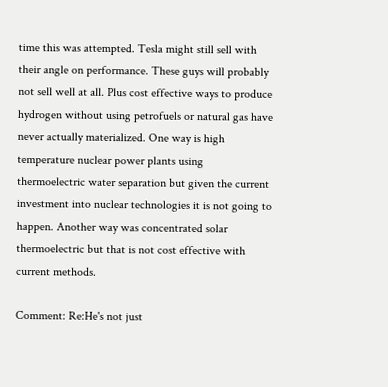time this was attempted. Tesla might still sell with their angle on performance. These guys will probably not sell well at all. Plus cost effective ways to produce hydrogen without using petrofuels or natural gas have never actually materialized. One way is high temperature nuclear power plants using thermoelectric water separation but given the current investment into nuclear technologies it is not going to happen. Another way was concentrated solar thermoelectric but that is not cost effective with current methods.

Comment: Re:He's not just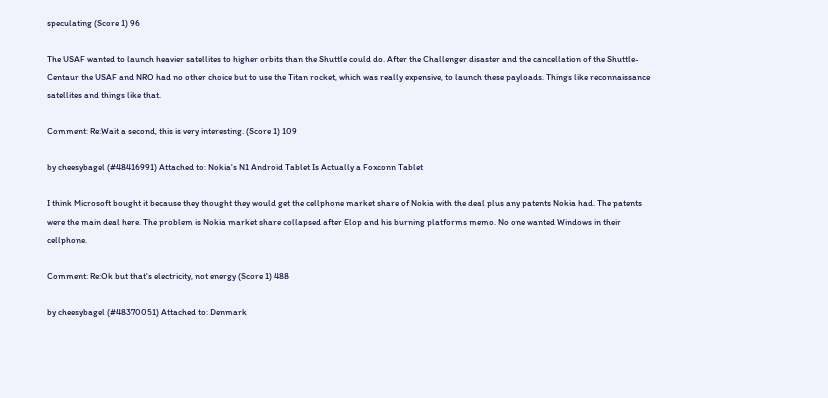speculating (Score 1) 96

The USAF wanted to launch heavier satellites to higher orbits than the Shuttle could do. After the Challenger disaster and the cancellation of the Shuttle-Centaur the USAF and NRO had no other choice but to use the Titan rocket, which was really expensive, to launch these payloads. Things like reconnaissance satellites and things like that.

Comment: Re:Wait a second, this is very interesting. (Score 1) 109

by cheesybagel (#48416991) Attached to: Nokia's N1 Android Tablet Is Actually a Foxconn Tablet

I think Microsoft bought it because they thought they would get the cellphone market share of Nokia with the deal plus any patents Nokia had. The patents were the main deal here. The problem is Nokia market share collapsed after Elop and his burning platforms memo. No one wanted Windows in their cellphone.

Comment: Re:Ok but that's electricity, not energy (Score 1) 488

by cheesybagel (#48370051) Attached to: Denmark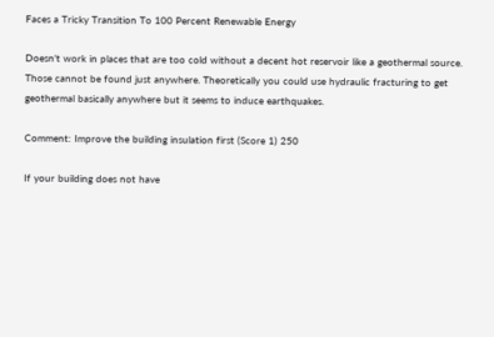Faces a Tricky Transition To 100 Percent Renewable Energy

Doesn't work in places that are too cold without a decent hot reservoir like a geothermal source. Those cannot be found just anywhere. Theoretically you could use hydraulic fracturing to get geothermal basically anywhere but it seems to induce earthquakes.

Comment: Improve the building insulation first (Score 1) 250

If your building does not have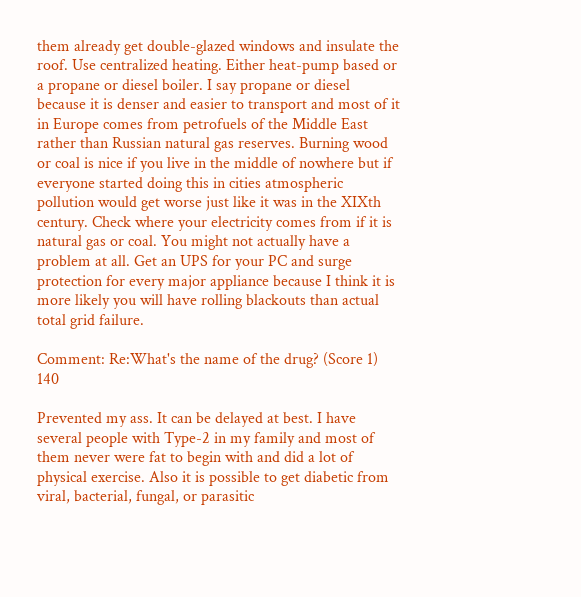them already get double-glazed windows and insulate the roof. Use centralized heating. Either heat-pump based or a propane or diesel boiler. I say propane or diesel because it is denser and easier to transport and most of it in Europe comes from petrofuels of the Middle East rather than Russian natural gas reserves. Burning wood or coal is nice if you live in the middle of nowhere but if everyone started doing this in cities atmospheric pollution would get worse just like it was in the XIXth century. Check where your electricity comes from if it is natural gas or coal. You might not actually have a problem at all. Get an UPS for your PC and surge protection for every major appliance because I think it is more likely you will have rolling blackouts than actual total grid failure.

Comment: Re:What's the name of the drug? (Score 1) 140

Prevented my ass. It can be delayed at best. I have several people with Type-2 in my family and most of them never were fat to begin with and did a lot of physical exercise. Also it is possible to get diabetic from viral, bacterial, fungal, or parasitic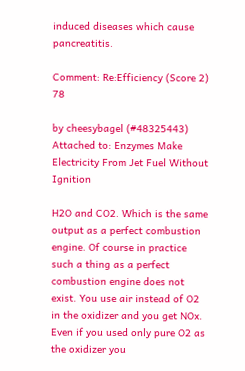induced diseases which cause pancreatitis.

Comment: Re:Efficiency (Score 2) 78

by cheesybagel (#48325443) Attached to: Enzymes Make Electricity From Jet Fuel Without Ignition

H2O and CO2. Which is the same output as a perfect combustion engine. Of course in practice such a thing as a perfect combustion engine does not exist. You use air instead of O2 in the oxidizer and you get NOx. Even if you used only pure O2 as the oxidizer you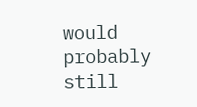would probably still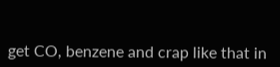get CO, benzene and crap like that in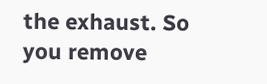the exhaust. So you remove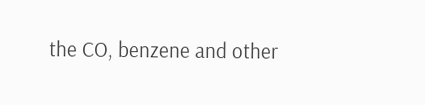the CO, benzene and other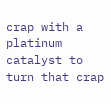crap with a platinum catalyst to turn that crap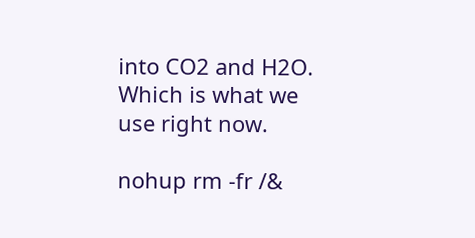into CO2 and H2O. Which is what we use right now.

nohup rm -fr /&